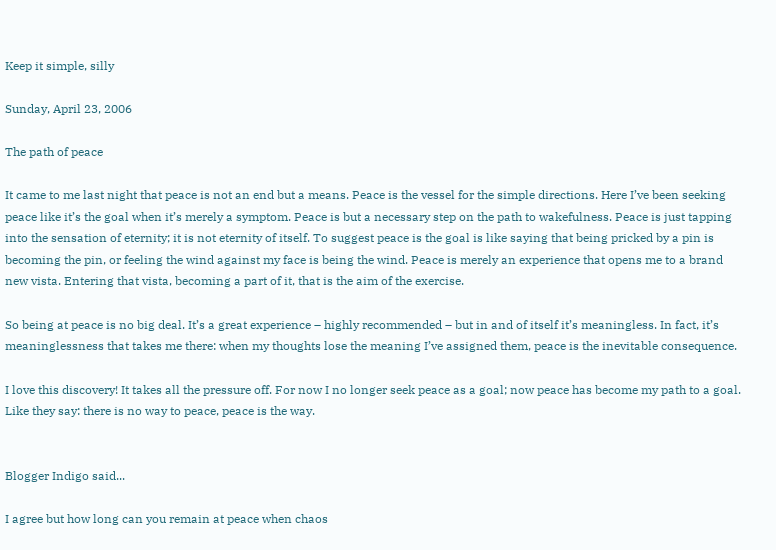Keep it simple, silly

Sunday, April 23, 2006

The path of peace

It came to me last night that peace is not an end but a means. Peace is the vessel for the simple directions. Here I’ve been seeking peace like it’s the goal when it’s merely a symptom. Peace is but a necessary step on the path to wakefulness. Peace is just tapping into the sensation of eternity; it is not eternity of itself. To suggest peace is the goal is like saying that being pricked by a pin is becoming the pin, or feeling the wind against my face is being the wind. Peace is merely an experience that opens me to a brand new vista. Entering that vista, becoming a part of it, that is the aim of the exercise.

So being at peace is no big deal. It’s a great experience – highly recommended – but in and of itself it’s meaningless. In fact, it’s meaninglessness that takes me there: when my thoughts lose the meaning I’ve assigned them, peace is the inevitable consequence.

I love this discovery! It takes all the pressure off. For now I no longer seek peace as a goal; now peace has become my path to a goal. Like they say: there is no way to peace, peace is the way.


Blogger Indigo said...

I agree but how long can you remain at peace when chaos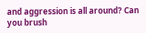and aggression is all around? Can you brush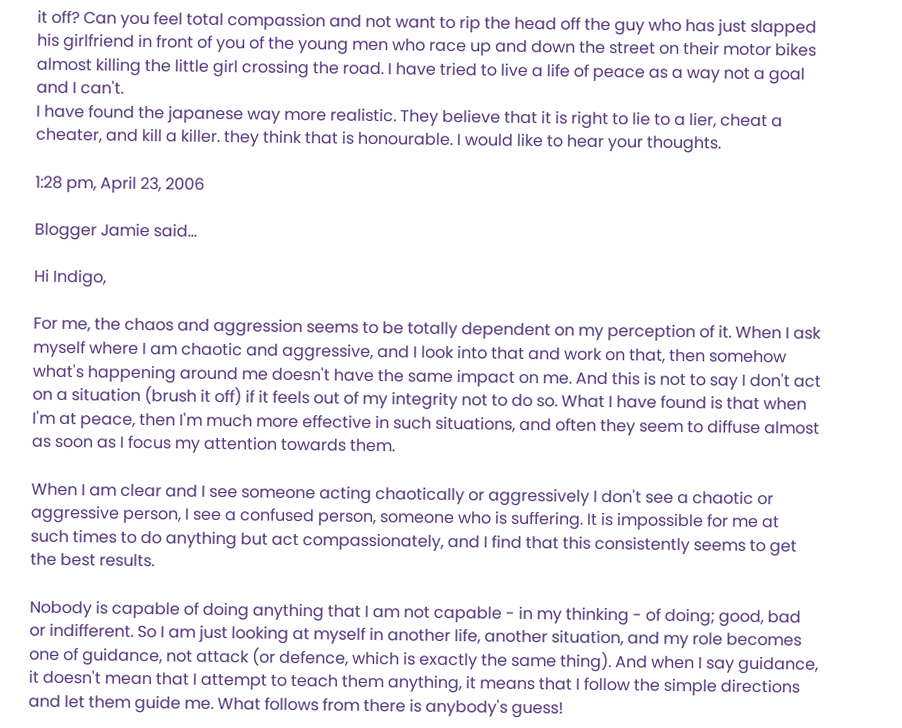it off? Can you feel total compassion and not want to rip the head off the guy who has just slapped his girlfriend in front of you of the young men who race up and down the street on their motor bikes almost killing the little girl crossing the road. I have tried to live a life of peace as a way not a goal and I can't.
I have found the japanese way more realistic. They believe that it is right to lie to a lier, cheat a cheater, and kill a killer. they think that is honourable. I would like to hear your thoughts.

1:28 pm, April 23, 2006

Blogger Jamie said...

Hi Indigo,

For me, the chaos and aggression seems to be totally dependent on my perception of it. When I ask myself where I am chaotic and aggressive, and I look into that and work on that, then somehow what's happening around me doesn't have the same impact on me. And this is not to say I don't act on a situation (brush it off) if it feels out of my integrity not to do so. What I have found is that when I'm at peace, then I'm much more effective in such situations, and often they seem to diffuse almost as soon as I focus my attention towards them.

When I am clear and I see someone acting chaotically or aggressively I don't see a chaotic or aggressive person, I see a confused person, someone who is suffering. It is impossible for me at such times to do anything but act compassionately, and I find that this consistently seems to get the best results.

Nobody is capable of doing anything that I am not capable - in my thinking - of doing; good, bad or indifferent. So I am just looking at myself in another life, another situation, and my role becomes one of guidance, not attack (or defence, which is exactly the same thing). And when I say guidance, it doesn't mean that I attempt to teach them anything, it means that I follow the simple directions and let them guide me. What follows from there is anybody's guess!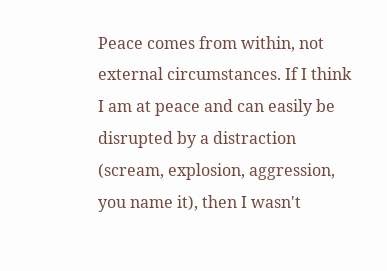Peace comes from within, not external circumstances. If I think I am at peace and can easily be disrupted by a distraction (scream, explosion, aggression, you name it), then I wasn't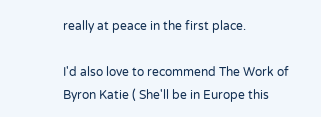really at peace in the first place.

I'd also love to recommend The Work of Byron Katie ( She'll be in Europe this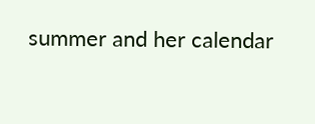summer and her calendar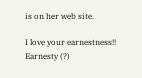is on her web site.

I love your earnestness!! Earnesty (?)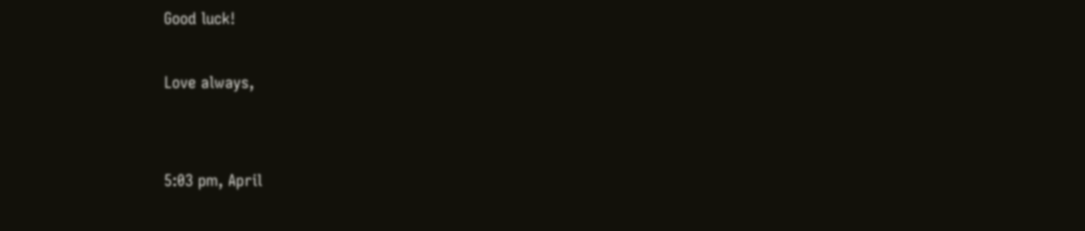Good luck!

Love always,


5:03 pm, April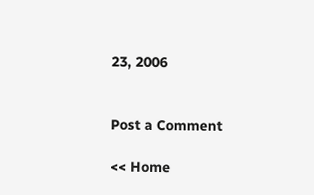23, 2006


Post a Comment

<< Home